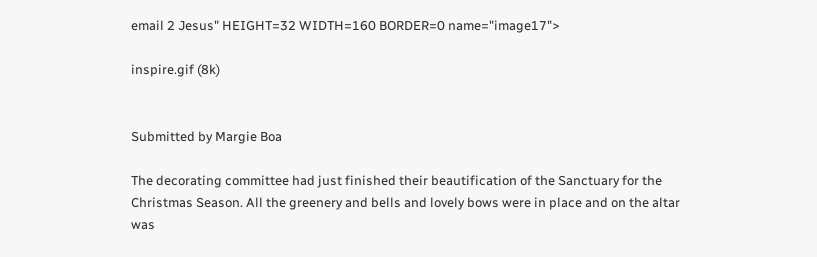email 2 Jesus" HEIGHT=32 WIDTH=160 BORDER=0 name="image17">

inspire.gif (8k)


Submitted by Margie Boa

The decorating committee had just finished their beautification of the Sanctuary for the Christmas Season. All the greenery and bells and lovely bows were in place and on the altar was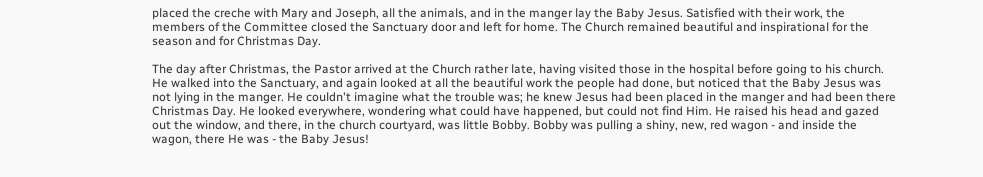placed the creche with Mary and Joseph, all the animals, and in the manger lay the Baby Jesus. Satisfied with their work, the members of the Committee closed the Sanctuary door and left for home. The Church remained beautiful and inspirational for the season and for Christmas Day.

The day after Christmas, the Pastor arrived at the Church rather late, having visited those in the hospital before going to his church. He walked into the Sanctuary, and again looked at all the beautiful work the people had done, but noticed that the Baby Jesus was not lying in the manger. He couldn't imagine what the trouble was; he knew Jesus had been placed in the manger and had been there Christmas Day. He looked everywhere, wondering what could have happened, but could not find Him. He raised his head and gazed out the window, and there, in the church courtyard, was little Bobby. Bobby was pulling a shiny, new, red wagon - and inside the wagon, there He was - the Baby Jesus!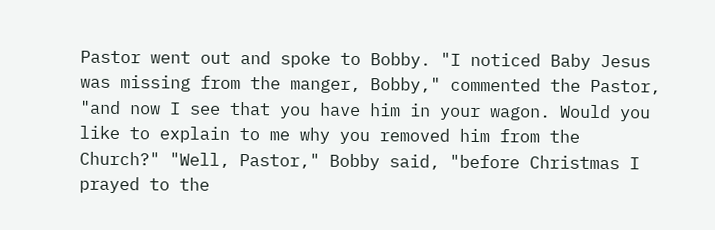Pastor went out and spoke to Bobby. "I noticed Baby Jesus was missing from the manger, Bobby," commented the Pastor, "and now I see that you have him in your wagon. Would you like to explain to me why you removed him from the Church?" "Well, Pastor," Bobby said, "before Christmas I prayed to the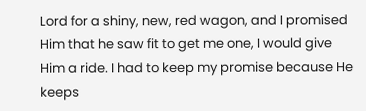Lord for a shiny, new, red wagon, and I promised Him that he saw fit to get me one, I would give Him a ride. I had to keep my promise because He keeps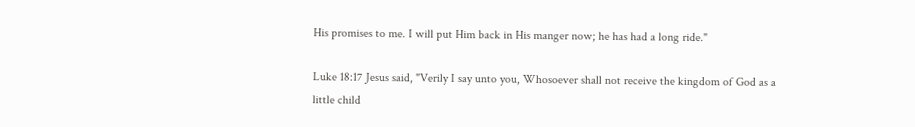His promises to me. I will put Him back in His manger now; he has had a long ride."

Luke 18:17 Jesus said, "Verily I say unto you, Whosoever shall not receive the kingdom of God as a little child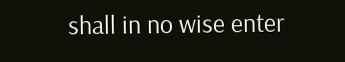shall in no wise enter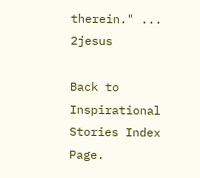therein." ... 2jesus

Back to Inspirational Stories Index Page.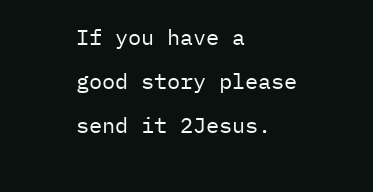If you have a good story please send it 2Jesus.